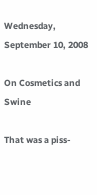Wednesday, September 10, 2008

On Cosmetics and Swine

That was a piss-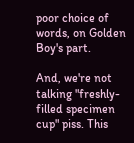poor choice of words, on Golden Boy's part.

And, we're not talking "freshly-filled specimen cup" piss. This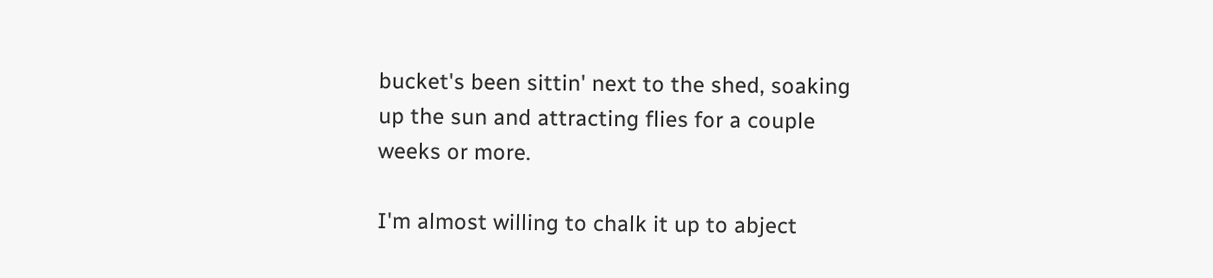bucket's been sittin' next to the shed, soaking up the sun and attracting flies for a couple weeks or more.

I'm almost willing to chalk it up to abject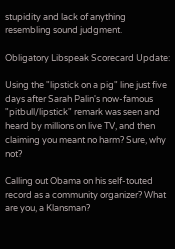stupidity and lack of anything resembling sound judgment.

Obligatory Libspeak Scorecard Update:

Using the "lipstick on a pig" line just five days after Sarah Palin's now-famous "pitbull/lipstick" remark was seen and heard by millions on live TV, and then claiming you meant no harm? Sure, why not?

Calling out Obama on his self-touted record as a community organizer? What are you, a Klansman?